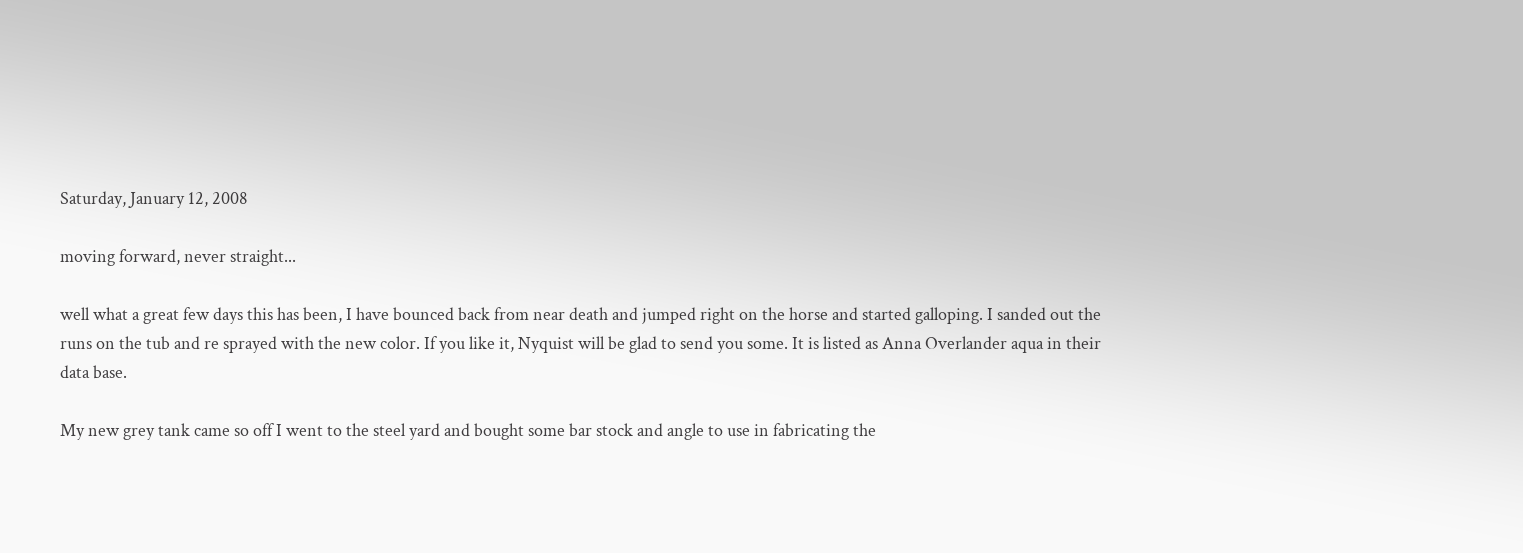Saturday, January 12, 2008

moving forward, never straight...

well what a great few days this has been, I have bounced back from near death and jumped right on the horse and started galloping. I sanded out the runs on the tub and re sprayed with the new color. If you like it, Nyquist will be glad to send you some. It is listed as Anna Overlander aqua in their data base.

My new grey tank came so off I went to the steel yard and bought some bar stock and angle to use in fabricating the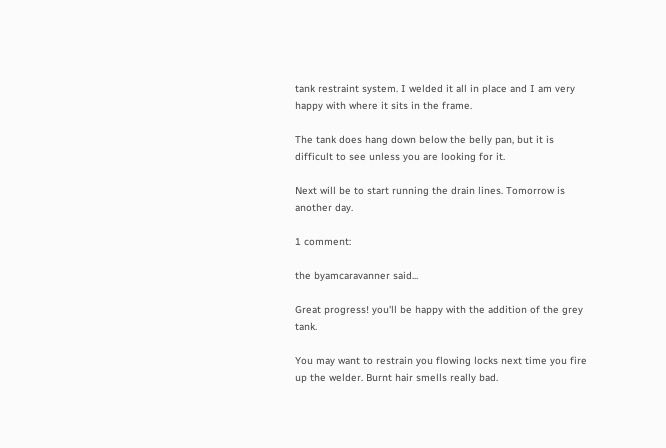tank restraint system. I welded it all in place and I am very happy with where it sits in the frame.

The tank does hang down below the belly pan, but it is difficult to see unless you are looking for it.

Next will be to start running the drain lines. Tomorrow is another day.

1 comment:

the byamcaravanner said...

Great progress! you'll be happy with the addition of the grey tank.

You may want to restrain you flowing locks next time you fire up the welder. Burnt hair smells really bad.